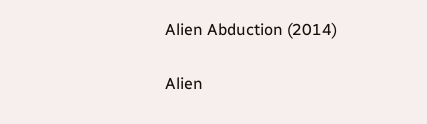Alien Abduction (2014)

Alien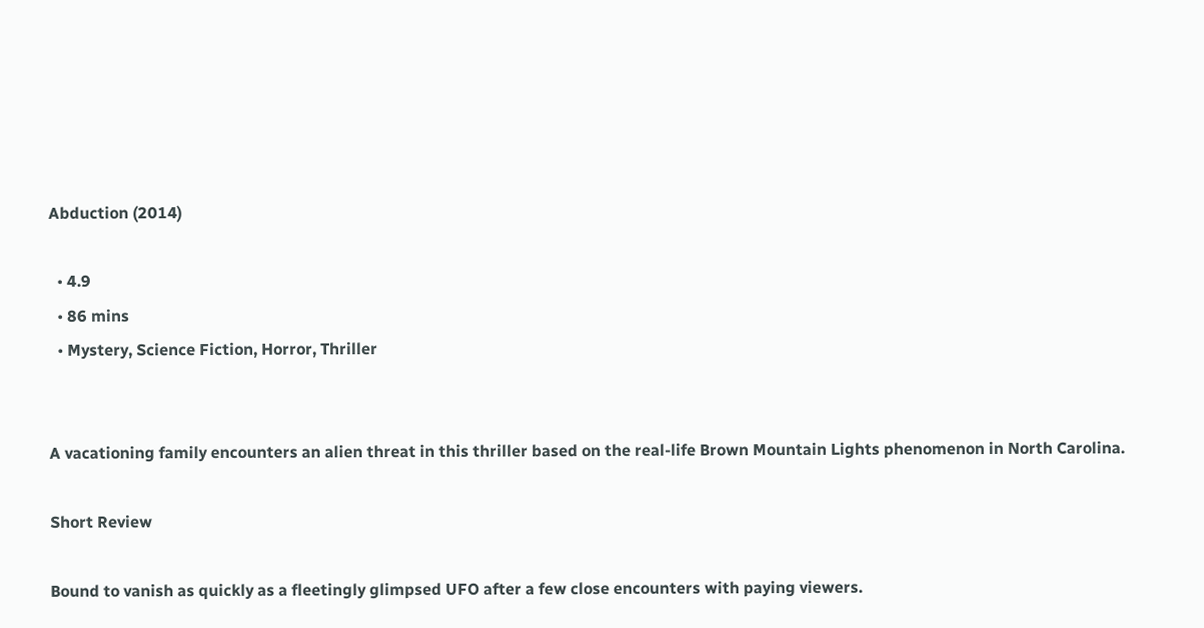Abduction (2014)

  • 4.9
  • 86 mins
  • Mystery, Science Fiction, Horror, Thriller


A vacationing family encounters an alien threat in this thriller based on the real-life Brown Mountain Lights phenomenon in North Carolina.

Short Review

Bound to vanish as quickly as a fleetingly glimpsed UFO after a few close encounters with paying viewers.